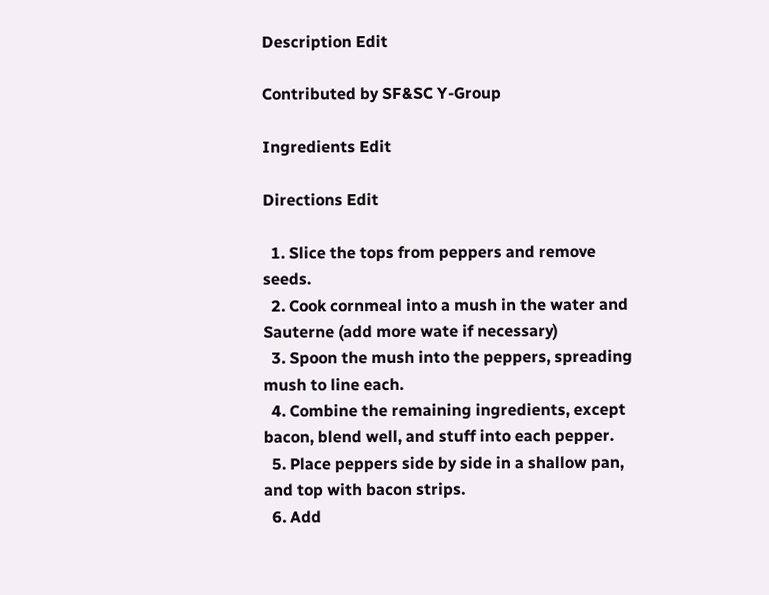Description Edit

Contributed by SF&SC Y-Group

Ingredients Edit

Directions Edit

  1. Slice the tops from peppers and remove seeds.
  2. Cook cornmeal into a mush in the water and Sauterne (add more wate if necessary)
  3. Spoon the mush into the peppers, spreading mush to line each.
  4. Combine the remaining ingredients, except bacon, blend well, and stuff into each pepper.
  5. Place peppers side by side in a shallow pan, and top with bacon strips.
  6. Add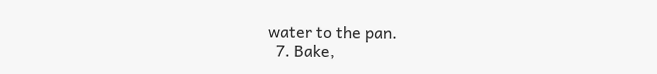water to the pan.
  7. Bake,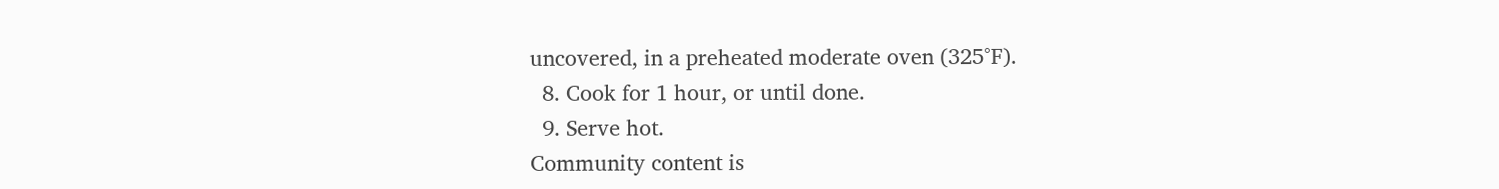uncovered, in a preheated moderate oven (325°F).
  8. Cook for 1 hour, or until done.
  9. Serve hot.
Community content is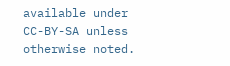available under CC-BY-SA unless otherwise noted.